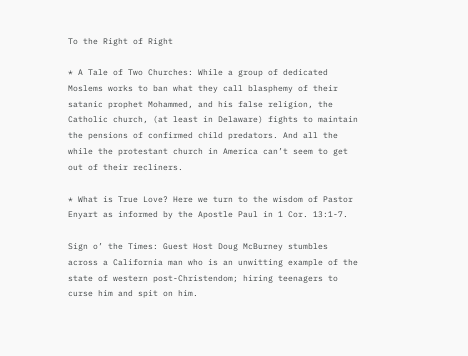To the Right of Right

* A Tale of Two Churches: While a group of dedicated Moslems works to ban what they call blasphemy of their satanic prophet Mohammed, and his false religion, the Catholic church, (at least in Delaware) fights to maintain the pensions of confirmed child predators. And all the while the protestant church in America can’t seem to get out of their recliners.

* What is True Love? Here we turn to the wisdom of Pastor Enyart as informed by the Apostle Paul in 1 Cor. 13:1-7.

Sign o’ the Times: Guest Host Doug McBurney stumbles across a California man who is an unwitting example of the state of western post-Christendom; hiring teenagers to curse him and spit on him.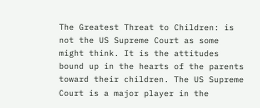The Greatest Threat to Children: is not the US Supreme Court as some might think. It is the attitudes bound up in the hearts of the parents toward their children. The US Supreme Court is a major player in the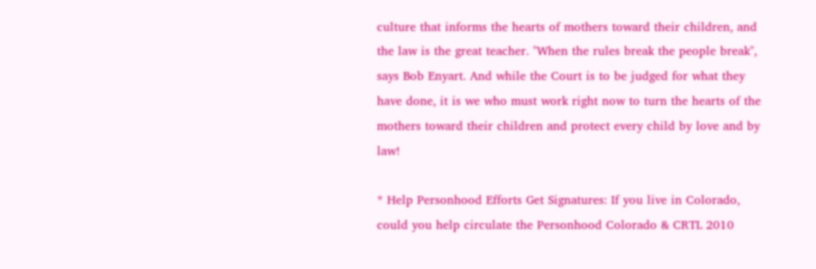culture that informs the hearts of mothers toward their children, and the law is the great teacher. "When the rules break the people break", says Bob Enyart. And while the Court is to be judged for what they have done, it is we who must work right now to turn the hearts of the mothers toward their children and protect every child by love and by law!

* Help Personhood Efforts Get Signatures: If you live in Colorado, could you help circulate the Personhood Colorado & CRTL 2010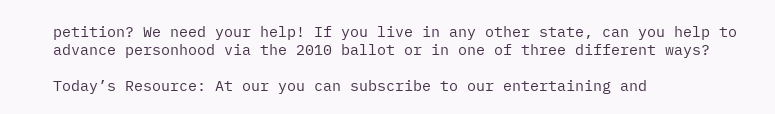petition? We need your help! If you live in any other state, can you help to advance personhood via the 2010 ballot or in one of three different ways?

Today’s Resource: At our you can subscribe to our entertaining and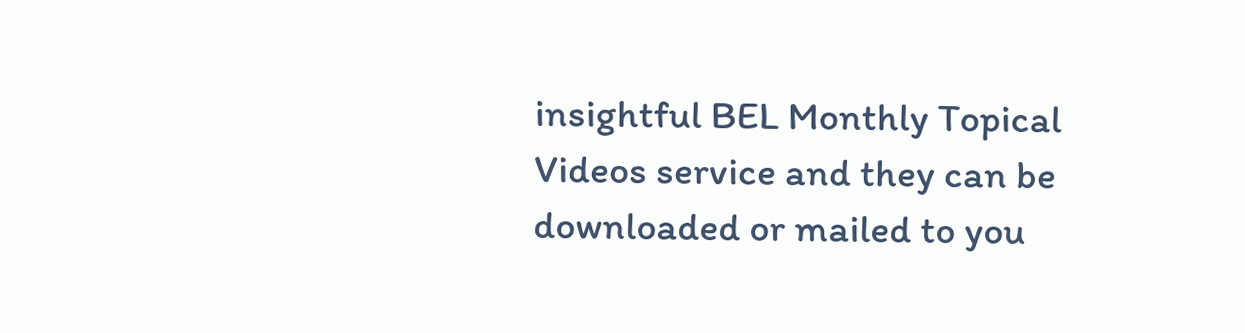insightful BEL Monthly Topical Videos service and they can be downloaded or mailed to you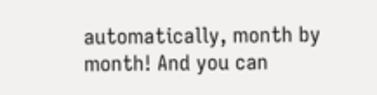automatically, month by month! And you can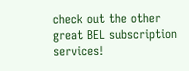check out the other great BEL subscription services!